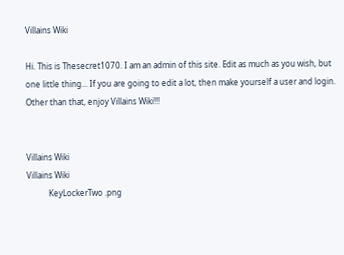Villains Wiki

Hi. This is Thesecret1070. I am an admin of this site. Edit as much as you wish, but one little thing... If you are going to edit a lot, then make yourself a user and login. Other than that, enjoy Villains Wiki!!!


Villains Wiki
Villains Wiki
           KeyLockerTwo .png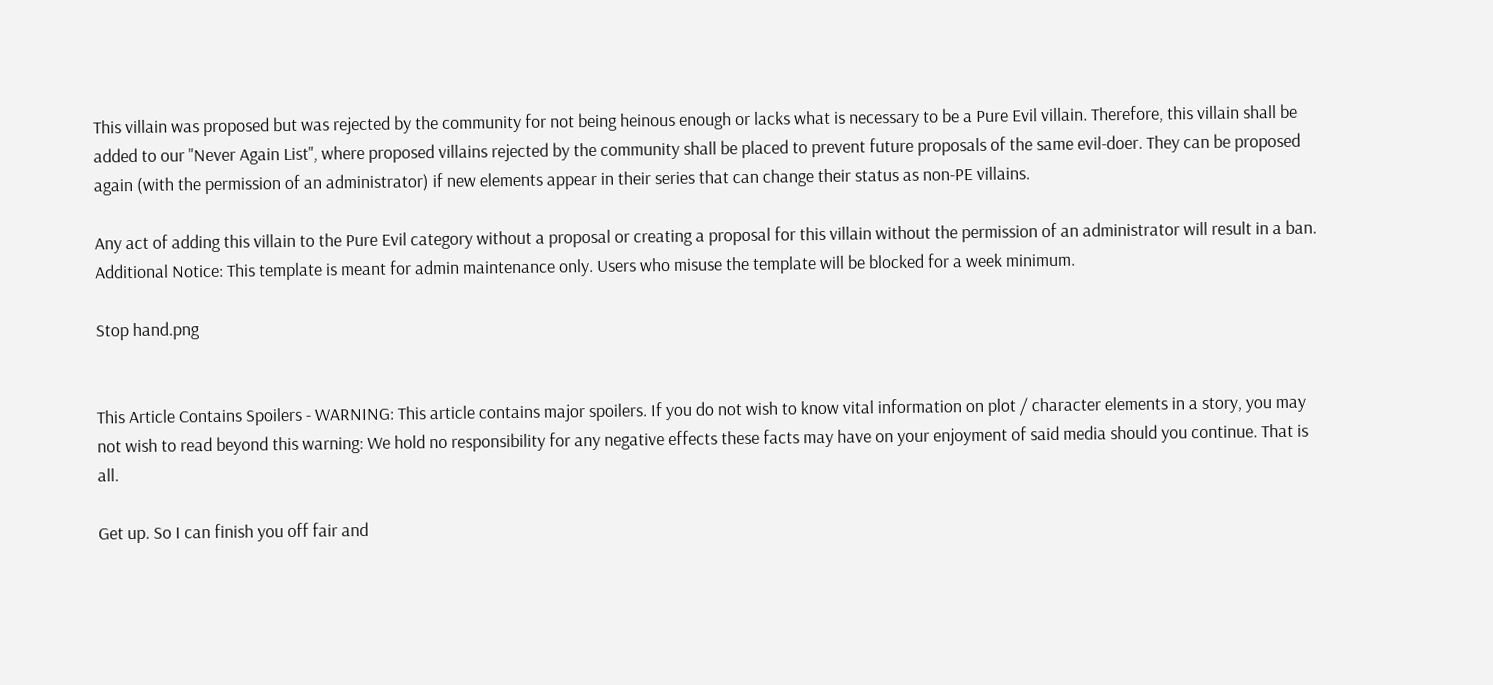This villain was proposed but was rejected by the community for not being heinous enough or lacks what is necessary to be a Pure Evil villain. Therefore, this villain shall be added to our "Never Again List", where proposed villains rejected by the community shall be placed to prevent future proposals of the same evil-doer. They can be proposed again (with the permission of an administrator) if new elements appear in their series that can change their status as non-PE villains.

Any act of adding this villain to the Pure Evil category without a proposal or creating a proposal for this villain without the permission of an administrator will result in a ban.
Additional Notice: This template is meant for admin maintenance only. Users who misuse the template will be blocked for a week minimum.

Stop hand.png


This Article Contains Spoilers - WARNING: This article contains major spoilers. If you do not wish to know vital information on plot / character elements in a story, you may not wish to read beyond this warning: We hold no responsibility for any negative effects these facts may have on your enjoyment of said media should you continue. That is all.

Get up. So I can finish you off fair and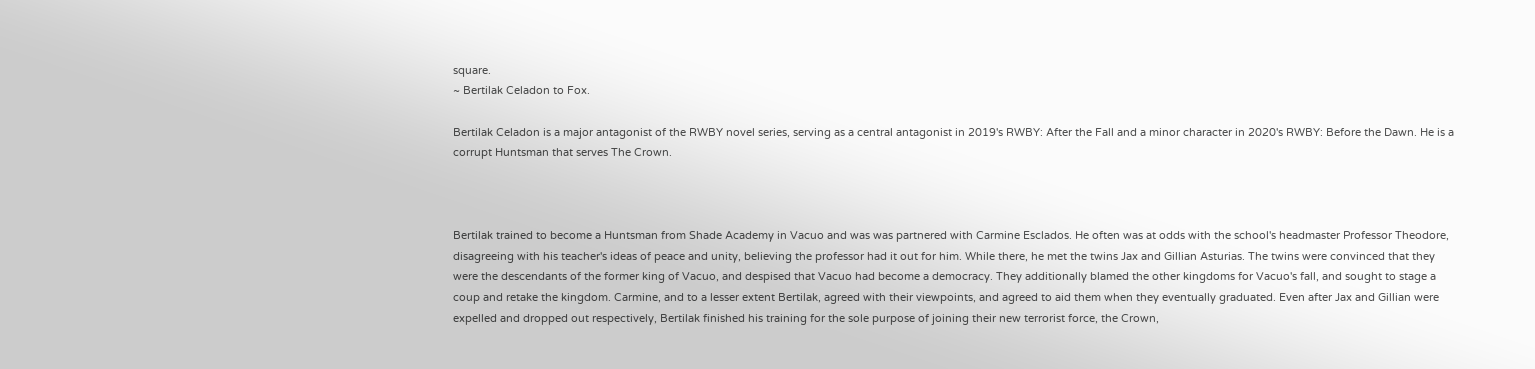square.
~ Bertilak Celadon to Fox.

Bertilak Celadon is a major antagonist of the RWBY novel series, serving as a central antagonist in 2019's RWBY: After the Fall and a minor character in 2020's RWBY: Before the Dawn. He is a corrupt Huntsman that serves The Crown.



Bertilak trained to become a Huntsman from Shade Academy in Vacuo and was was partnered with Carmine Esclados. He often was at odds with the school's headmaster Professor Theodore, disagreeing with his teacher's ideas of peace and unity, believing the professor had it out for him. While there, he met the twins Jax and Gillian Asturias. The twins were convinced that they were the descendants of the former king of Vacuo, and despised that Vacuo had become a democracy. They additionally blamed the other kingdoms for Vacuo's fall, and sought to stage a coup and retake the kingdom. Carmine, and to a lesser extent Bertilak, agreed with their viewpoints, and agreed to aid them when they eventually graduated. Even after Jax and Gillian were expelled and dropped out respectively, Bertilak finished his training for the sole purpose of joining their new terrorist force, the Crown,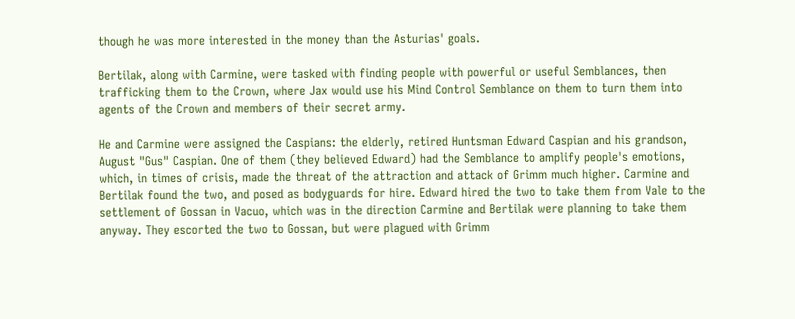though he was more interested in the money than the Asturias' goals.

Bertilak, along with Carmine, were tasked with finding people with powerful or useful Semblances, then trafficking them to the Crown, where Jax would use his Mind Control Semblance on them to turn them into agents of the Crown and members of their secret army.

He and Carmine were assigned the Caspians: the elderly, retired Huntsman Edward Caspian and his grandson, August "Gus" Caspian. One of them (they believed Edward) had the Semblance to amplify people's emotions, which, in times of crisis, made the threat of the attraction and attack of Grimm much higher. Carmine and Bertilak found the two, and posed as bodyguards for hire. Edward hired the two to take them from Vale to the settlement of Gossan in Vacuo, which was in the direction Carmine and Bertilak were planning to take them anyway. They escorted the two to Gossan, but were plagued with Grimm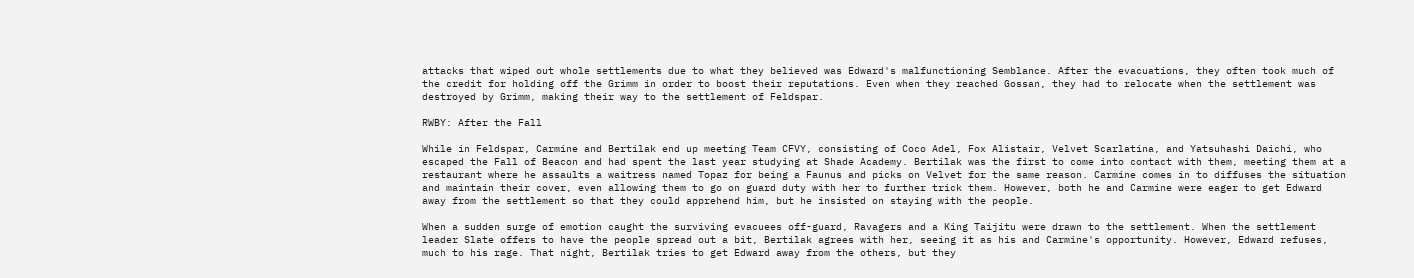attacks that wiped out whole settlements due to what they believed was Edward's malfunctioning Semblance. After the evacuations, they often took much of the credit for holding off the Grimm in order to boost their reputations. Even when they reached Gossan, they had to relocate when the settlement was destroyed by Grimm, making their way to the settlement of Feldspar.

RWBY: After the Fall

While in Feldspar, Carmine and Bertilak end up meeting Team CFVY, consisting of Coco Adel, Fox Alistair, Velvet Scarlatina, and Yatsuhashi Daichi, who escaped the Fall of Beacon and had spent the last year studying at Shade Academy. Bertilak was the first to come into contact with them, meeting them at a restaurant where he assaults a waitress named Topaz for being a Faunus and picks on Velvet for the same reason. Carmine comes in to diffuses the situation and maintain their cover, even allowing them to go on guard duty with her to further trick them. However, both he and Carmine were eager to get Edward away from the settlement so that they could apprehend him, but he insisted on staying with the people.

When a sudden surge of emotion caught the surviving evacuees off-guard, Ravagers and a King Taijitu were drawn to the settlement. When the settlement leader Slate offers to have the people spread out a bit, Bertilak agrees with her, seeing it as his and Carmine's opportunity. However, Edward refuses, much to his rage. That night, Bertilak tries to get Edward away from the others, but they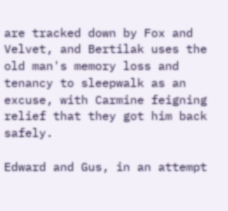are tracked down by Fox and Velvet, and Bertilak uses the old man's memory loss and tenancy to sleepwalk as an excuse, with Carmine feigning relief that they got him back safely.

Edward and Gus, in an attempt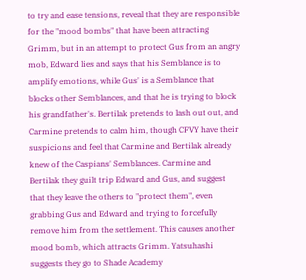to try and ease tensions, reveal that they are responsible for the "mood bombs" that have been attracting Grimm, but in an attempt to protect Gus from an angry mob, Edward lies and says that his Semblance is to amplify emotions, while Gus' is a Semblance that blocks other Semblances, and that he is trying to block his grandfather's. Bertilak pretends to lash out out, and Carmine pretends to calm him, though CFVY have their suspicions and feel that Carmine and Bertilak already knew of the Caspians' Semblances. Carmine and Bertilak they guilt trip Edward and Gus, and suggest that they leave the others to "protect them", even grabbing Gus and Edward and trying to forcefully remove him from the settlement. This causes another mood bomb, which attracts Grimm. Yatsuhashi suggests they go to Shade Academy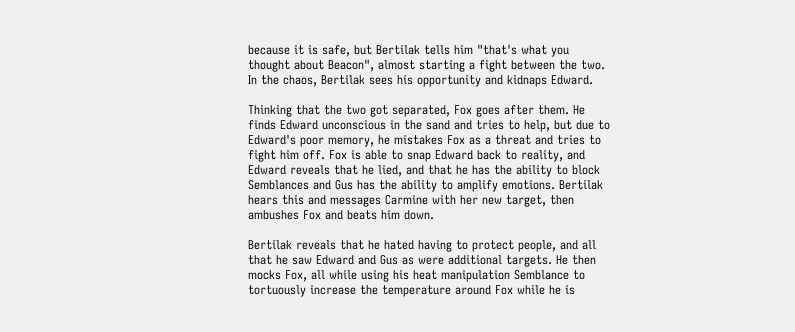because it is safe, but Bertilak tells him "that's what you thought about Beacon", almost starting a fight between the two. In the chaos, Bertilak sees his opportunity and kidnaps Edward.

Thinking that the two got separated, Fox goes after them. He finds Edward unconscious in the sand and tries to help, but due to Edward's poor memory, he mistakes Fox as a threat and tries to fight him off. Fox is able to snap Edward back to reality, and Edward reveals that he lied, and that he has the ability to block Semblances and Gus has the ability to amplify emotions. Bertilak hears this and messages Carmine with her new target, then ambushes Fox and beats him down.

Bertilak reveals that he hated having to protect people, and all that he saw Edward and Gus as were additional targets. He then mocks Fox, all while using his heat manipulation Semblance to tortuously increase the temperature around Fox while he is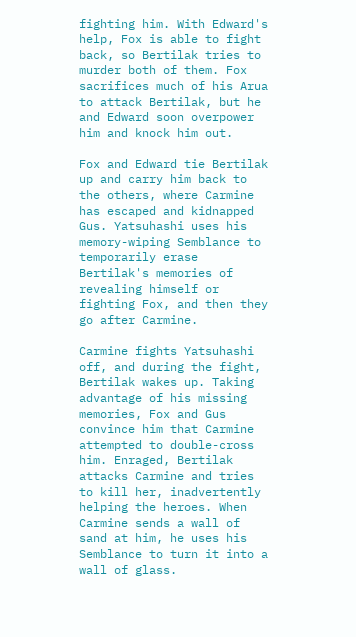fighting him. With Edward's help, Fox is able to fight back, so Bertilak tries to murder both of them. Fox sacrifices much of his Arua to attack Bertilak, but he and Edward soon overpower him and knock him out.

Fox and Edward tie Bertilak up and carry him back to the others, where Carmine has escaped and kidnapped Gus. Yatsuhashi uses his memory-wiping Semblance to temporarily erase Bertilak's memories of revealing himself or fighting Fox, and then they go after Carmine.

Carmine fights Yatsuhashi off, and during the fight, Bertilak wakes up. Taking advantage of his missing memories, Fox and Gus convince him that Carmine attempted to double-cross him. Enraged, Bertilak attacks Carmine and tries to kill her, inadvertently helping the heroes. When Carmine sends a wall of sand at him, he uses his Semblance to turn it into a wall of glass.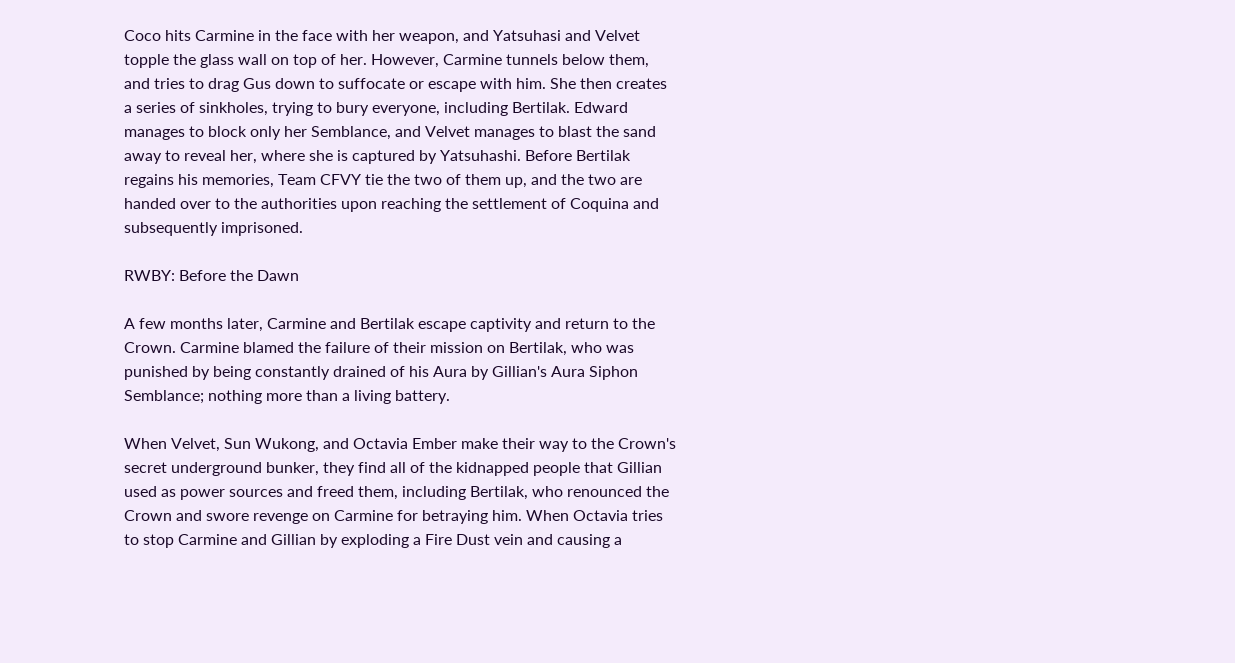Coco hits Carmine in the face with her weapon, and Yatsuhasi and Velvet topple the glass wall on top of her. However, Carmine tunnels below them, and tries to drag Gus down to suffocate or escape with him. She then creates a series of sinkholes, trying to bury everyone, including Bertilak. Edward manages to block only her Semblance, and Velvet manages to blast the sand away to reveal her, where she is captured by Yatsuhashi. Before Bertilak regains his memories, Team CFVY tie the two of them up, and the two are handed over to the authorities upon reaching the settlement of Coquina and subsequently imprisoned.

RWBY: Before the Dawn

A few months later, Carmine and Bertilak escape captivity and return to the Crown. Carmine blamed the failure of their mission on Bertilak, who was punished by being constantly drained of his Aura by Gillian's Aura Siphon Semblance; nothing more than a living battery.

When Velvet, Sun Wukong, and Octavia Ember make their way to the Crown's secret underground bunker, they find all of the kidnapped people that Gillian used as power sources and freed them, including Bertilak, who renounced the Crown and swore revenge on Carmine for betraying him. When Octavia tries to stop Carmine and Gillian by exploding a Fire Dust vein and causing a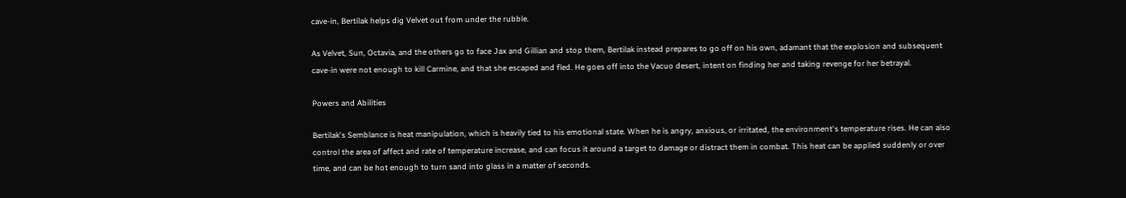cave-in, Bertilak helps dig Velvet out from under the rubble.

As Velvet, Sun, Octavia, and the others go to face Jax and Gillian and stop them, Bertilak instead prepares to go off on his own, adamant that the explosion and subsequent cave-in were not enough to kill Carmine, and that she escaped and fled. He goes off into the Vacuo desert, intent on finding her and taking revenge for her betrayal.

Powers and Abilities

Bertilak's Semblance is heat manipulation, which is heavily tied to his emotional state. When he is angry, anxious, or irritated, the environment's temperature rises. He can also control the area of affect and rate of temperature increase, and can focus it around a target to damage or distract them in combat. This heat can be applied suddenly or over time, and can be hot enough to turn sand into glass in a matter of seconds.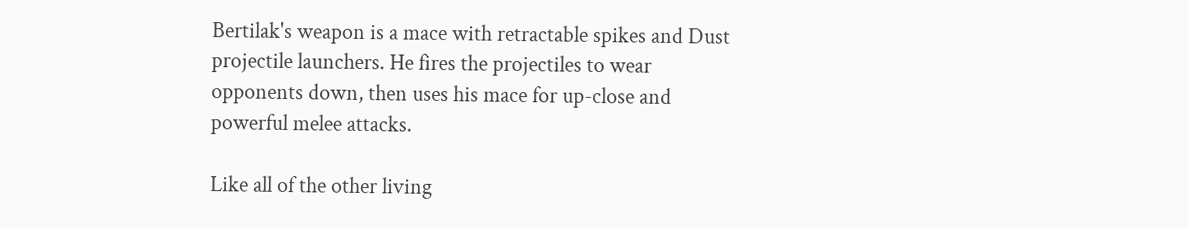Bertilak's weapon is a mace with retractable spikes and Dust projectile launchers. He fires the projectiles to wear opponents down, then uses his mace for up-close and powerful melee attacks.

Like all of the other living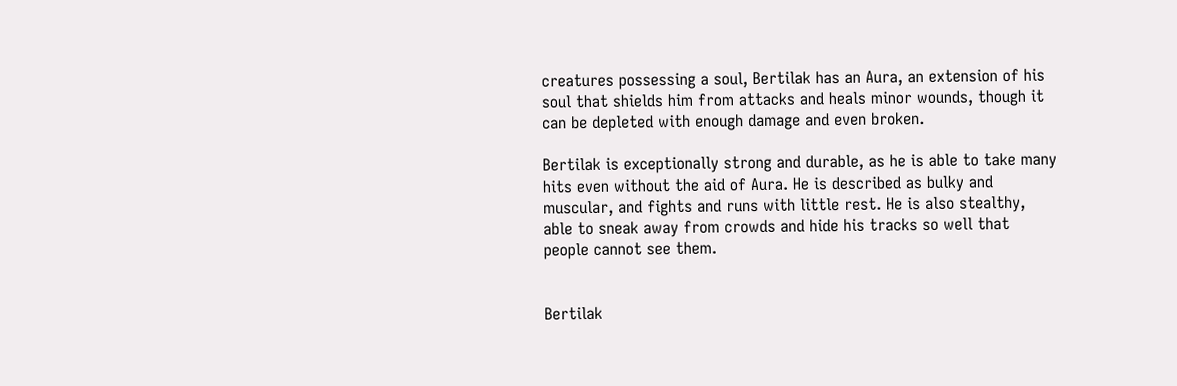creatures possessing a soul, Bertilak has an Aura, an extension of his soul that shields him from attacks and heals minor wounds, though it can be depleted with enough damage and even broken.

Bertilak is exceptionally strong and durable, as he is able to take many hits even without the aid of Aura. He is described as bulky and muscular, and fights and runs with little rest. He is also stealthy, able to sneak away from crowds and hide his tracks so well that people cannot see them.


Bertilak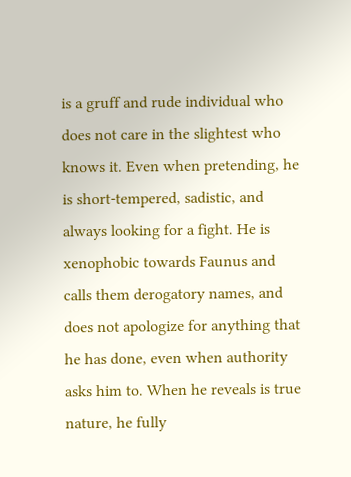is a gruff and rude individual who does not care in the slightest who knows it. Even when pretending, he is short-tempered, sadistic, and always looking for a fight. He is xenophobic towards Faunus and calls them derogatory names, and does not apologize for anything that he has done, even when authority asks him to. When he reveals is true nature, he fully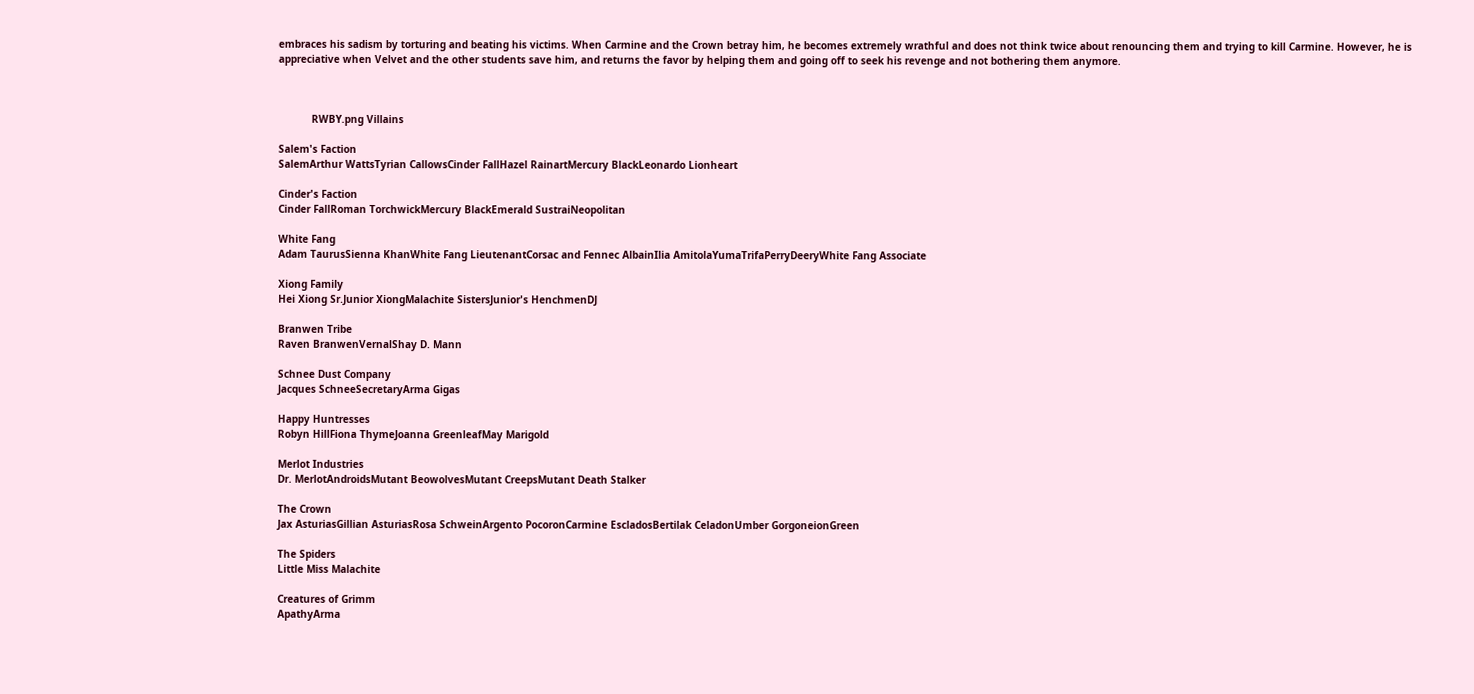embraces his sadism by torturing and beating his victims. When Carmine and the Crown betray him, he becomes extremely wrathful and does not think twice about renouncing them and trying to kill Carmine. However, he is appreciative when Velvet and the other students save him, and returns the favor by helping them and going off to seek his revenge and not bothering them anymore.



           RWBY.png Villains

Salem's Faction
SalemArthur WattsTyrian CallowsCinder FallHazel RainartMercury BlackLeonardo Lionheart

Cinder's Faction
Cinder FallRoman TorchwickMercury BlackEmerald SustraiNeopolitan

White Fang
Adam TaurusSienna KhanWhite Fang LieutenantCorsac and Fennec AlbainIlia AmitolaYumaTrifaPerryDeeryWhite Fang Associate

Xiong Family
Hei Xiong Sr.Junior XiongMalachite SistersJunior's HenchmenDJ

Branwen Tribe
Raven BranwenVernalShay D. Mann

Schnee Dust Company
Jacques SchneeSecretaryArma Gigas

Happy Huntresses
Robyn HillFiona ThymeJoanna GreenleafMay Marigold

Merlot Industries
Dr. MerlotAndroidsMutant BeowolvesMutant CreepsMutant Death Stalker

The Crown
Jax AsturiasGillian AsturiasRosa SchweinArgento PocoronCarmine EscladosBertilak CeladonUmber GorgoneionGreen

The Spiders
Little Miss Malachite

Creatures of Grimm
ApathyArma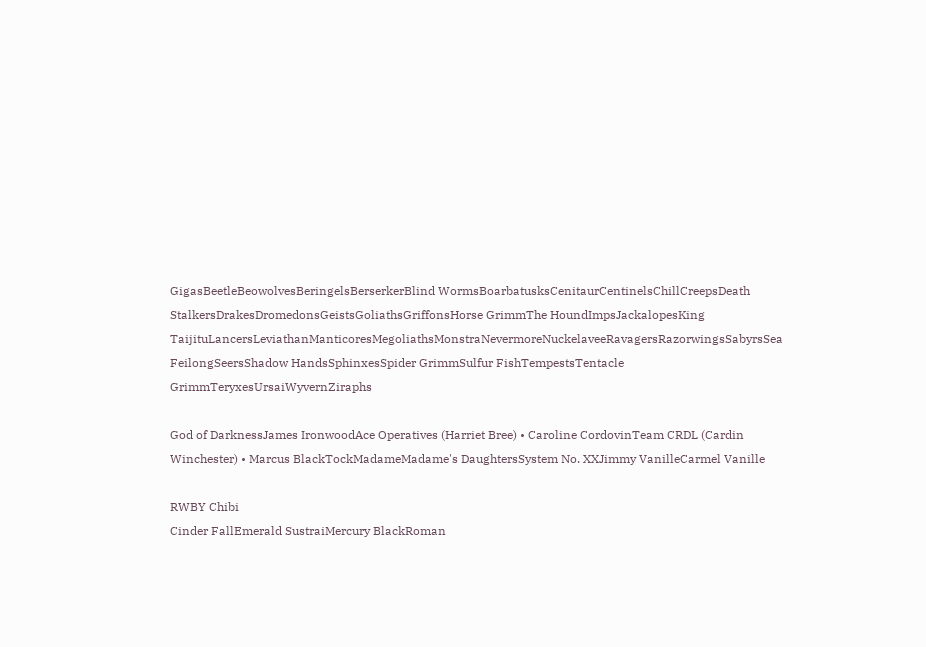GigasBeetleBeowolvesBeringelsBerserkerBlind WormsBoarbatusksCenitaurCentinelsChillCreepsDeath StalkersDrakesDromedonsGeistsGoliathsGriffonsHorse GrimmThe HoundImpsJackalopesKing TaijituLancersLeviathanManticoresMegoliathsMonstraNevermoreNuckelaveeRavagersRazorwingsSabyrsSea FeilongSeersShadow HandsSphinxesSpider GrimmSulfur FishTempestsTentacle GrimmTeryxesUrsaiWyvernZiraphs

God of DarknessJames IronwoodAce Operatives (Harriet Bree) • Caroline CordovinTeam CRDL (Cardin Winchester) • Marcus BlackTockMadameMadame's DaughtersSystem No. XXJimmy VanilleCarmel Vanille

RWBY Chibi
Cinder FallEmerald SustraiMercury BlackRoman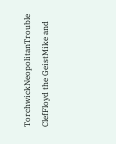TorchwickNeopolitanTrouble ClefFloyd the GeistMike and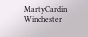MartyCardin Winchester